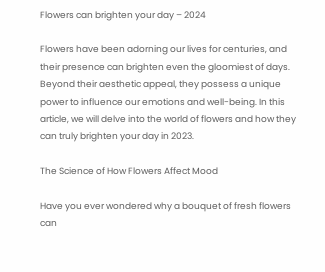Flowers can brighten your day – 2024

Flowers have been adorning our lives for centuries, and their presence can brighten even the gloomiest of days. Beyond their aesthetic appeal, they possess a unique power to influence our emotions and well-being. In this article, we will delve into the world of flowers and how they can truly brighten your day in 2023.

The Science of How Flowers Affect Mood

Have you ever wondered why a bouquet of fresh flowers can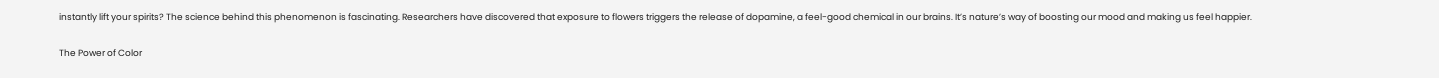instantly lift your spirits? The science behind this phenomenon is fascinating. Researchers have discovered that exposure to flowers triggers the release of dopamine, a feel-good chemical in our brains. It’s nature’s way of boosting our mood and making us feel happier.

The Power of Color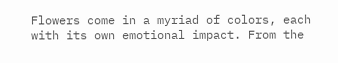Flowers come in a myriad of colors, each with its own emotional impact. From the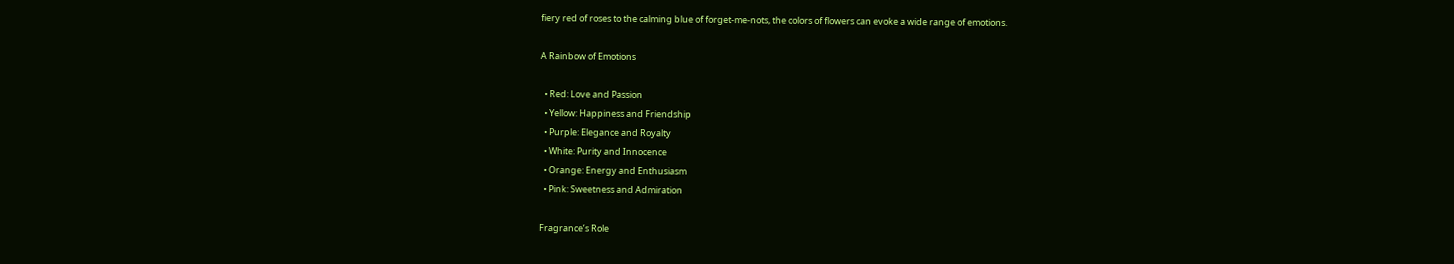fiery red of roses to the calming blue of forget-me-nots, the colors of flowers can evoke a wide range of emotions.

A Rainbow of Emotions

  • Red: Love and Passion
  • Yellow: Happiness and Friendship
  • Purple: Elegance and Royalty
  • White: Purity and Innocence
  • Orange: Energy and Enthusiasm
  • Pink: Sweetness and Admiration

Fragrance’s Role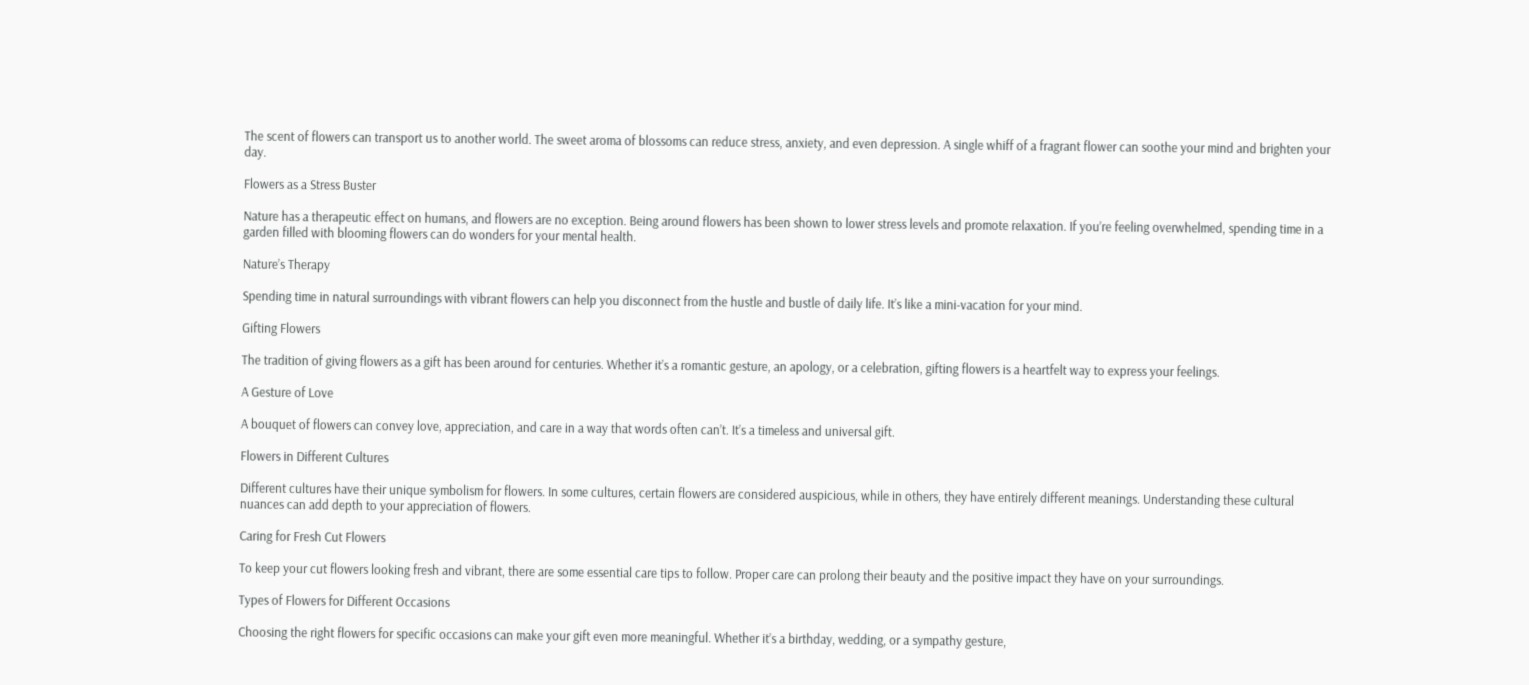The scent of flowers can transport us to another world. The sweet aroma of blossoms can reduce stress, anxiety, and even depression. A single whiff of a fragrant flower can soothe your mind and brighten your day.

Flowers as a Stress Buster

Nature has a therapeutic effect on humans, and flowers are no exception. Being around flowers has been shown to lower stress levels and promote relaxation. If you’re feeling overwhelmed, spending time in a garden filled with blooming flowers can do wonders for your mental health.

Nature’s Therapy

Spending time in natural surroundings with vibrant flowers can help you disconnect from the hustle and bustle of daily life. It’s like a mini-vacation for your mind.

Gifting Flowers

The tradition of giving flowers as a gift has been around for centuries. Whether it’s a romantic gesture, an apology, or a celebration, gifting flowers is a heartfelt way to express your feelings.

A Gesture of Love

A bouquet of flowers can convey love, appreciation, and care in a way that words often can’t. It’s a timeless and universal gift.

Flowers in Different Cultures

Different cultures have their unique symbolism for flowers. In some cultures, certain flowers are considered auspicious, while in others, they have entirely different meanings. Understanding these cultural nuances can add depth to your appreciation of flowers.

Caring for Fresh Cut Flowers

To keep your cut flowers looking fresh and vibrant, there are some essential care tips to follow. Proper care can prolong their beauty and the positive impact they have on your surroundings.

Types of Flowers for Different Occasions

Choosing the right flowers for specific occasions can make your gift even more meaningful. Whether it’s a birthday, wedding, or a sympathy gesture,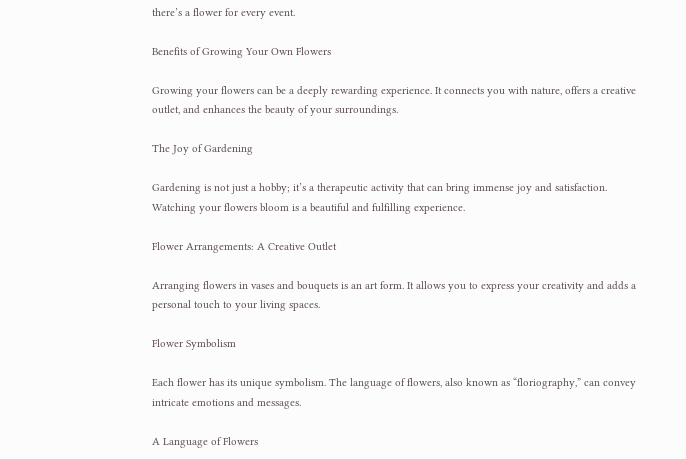there’s a flower for every event.

Benefits of Growing Your Own Flowers

Growing your flowers can be a deeply rewarding experience. It connects you with nature, offers a creative outlet, and enhances the beauty of your surroundings.

The Joy of Gardening

Gardening is not just a hobby; it’s a therapeutic activity that can bring immense joy and satisfaction. Watching your flowers bloom is a beautiful and fulfilling experience.

Flower Arrangements: A Creative Outlet

Arranging flowers in vases and bouquets is an art form. It allows you to express your creativity and adds a personal touch to your living spaces.

Flower Symbolism

Each flower has its unique symbolism. The language of flowers, also known as “floriography,” can convey intricate emotions and messages.

A Language of Flowers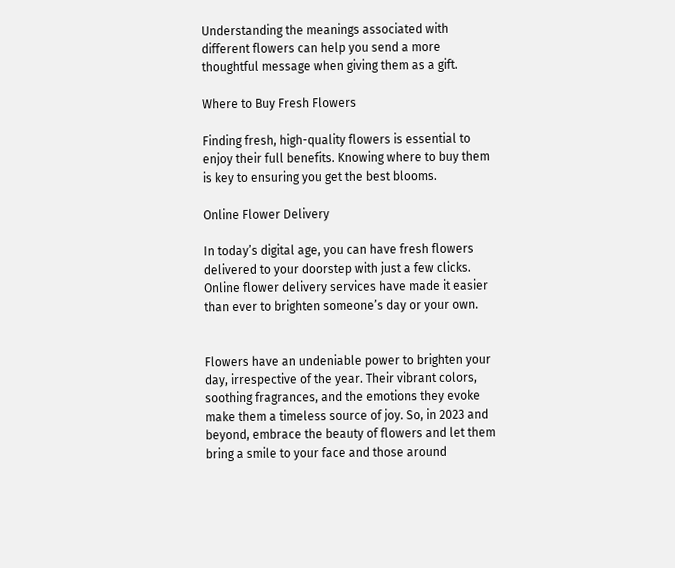Understanding the meanings associated with different flowers can help you send a more thoughtful message when giving them as a gift.

Where to Buy Fresh Flowers

Finding fresh, high-quality flowers is essential to enjoy their full benefits. Knowing where to buy them is key to ensuring you get the best blooms.

Online Flower Delivery

In today’s digital age, you can have fresh flowers delivered to your doorstep with just a few clicks. Online flower delivery services have made it easier than ever to brighten someone’s day or your own.


Flowers have an undeniable power to brighten your day, irrespective of the year. Their vibrant colors, soothing fragrances, and the emotions they evoke make them a timeless source of joy. So, in 2023 and beyond, embrace the beauty of flowers and let them bring a smile to your face and those around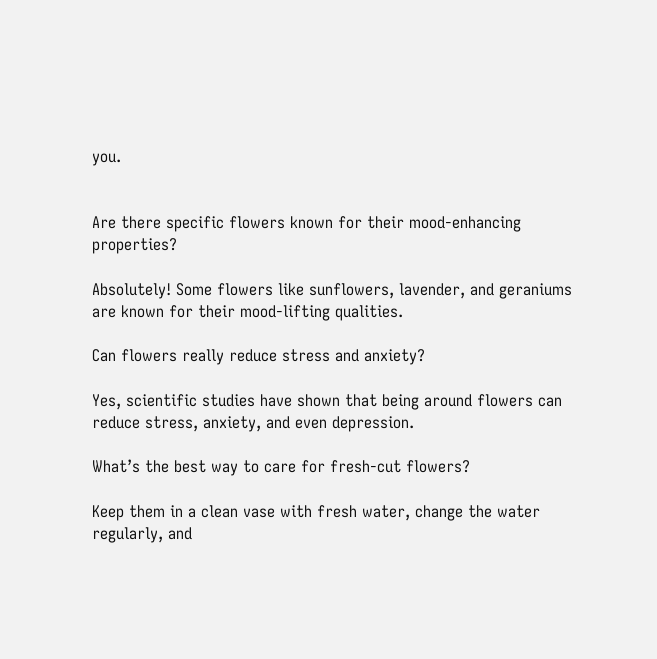you.


Are there specific flowers known for their mood-enhancing properties?

Absolutely! Some flowers like sunflowers, lavender, and geraniums are known for their mood-lifting qualities.

Can flowers really reduce stress and anxiety?

Yes, scientific studies have shown that being around flowers can reduce stress, anxiety, and even depression.

What’s the best way to care for fresh-cut flowers?

Keep them in a clean vase with fresh water, change the water regularly, and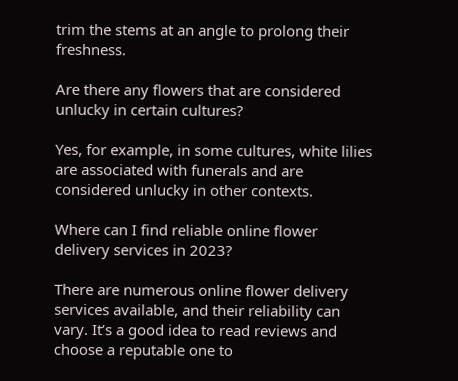trim the stems at an angle to prolong their freshness.

Are there any flowers that are considered unlucky in certain cultures?

Yes, for example, in some cultures, white lilies are associated with funerals and are considered unlucky in other contexts.

Where can I find reliable online flower delivery services in 2023?

There are numerous online flower delivery services available, and their reliability can vary. It’s a good idea to read reviews and choose a reputable one to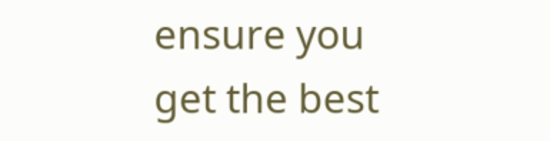ensure you get the best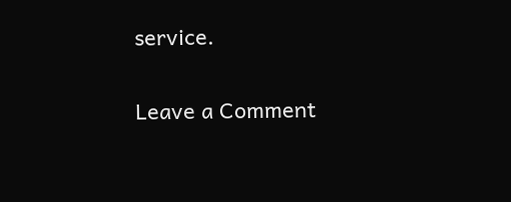service.

Leave a Comment